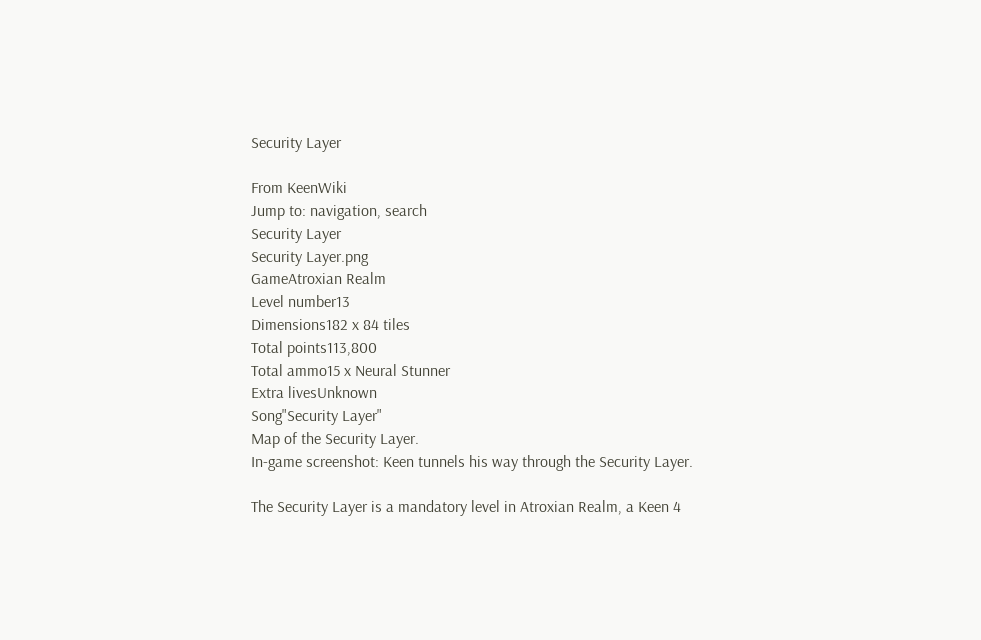Security Layer

From KeenWiki
Jump to: navigation, search
Security Layer
Security Layer.png
GameAtroxian Realm
Level number13
Dimensions182 x 84 tiles
Total points113,800
Total ammo15 x Neural Stunner
Extra livesUnknown
Song"Security Layer"
Map of the Security Layer.
In-game screenshot: Keen tunnels his way through the Security Layer.

The Security Layer is a mandatory level in Atroxian Realm, a Keen 4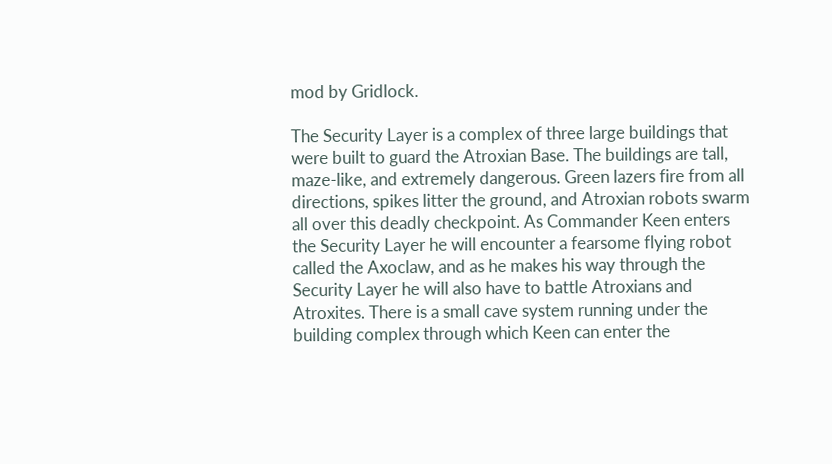mod by Gridlock.

The Security Layer is a complex of three large buildings that were built to guard the Atroxian Base. The buildings are tall, maze-like, and extremely dangerous. Green lazers fire from all directions, spikes litter the ground, and Atroxian robots swarm all over this deadly checkpoint. As Commander Keen enters the Security Layer he will encounter a fearsome flying robot called the Axoclaw, and as he makes his way through the Security Layer he will also have to battle Atroxians and Atroxites. There is a small cave system running under the building complex through which Keen can enter the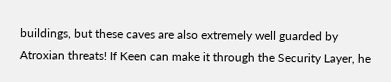buildings, but these caves are also extremely well guarded by Atroxian threats! If Keen can make it through the Security Layer, he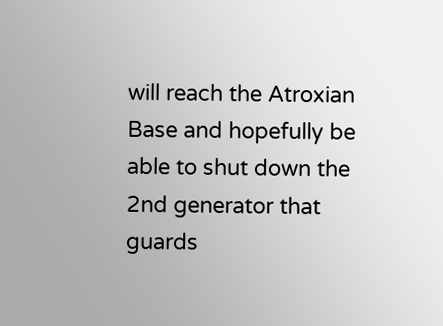will reach the Atroxian Base and hopefully be able to shut down the 2nd generator that guards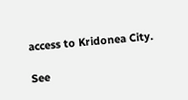access to Kridonea City.

See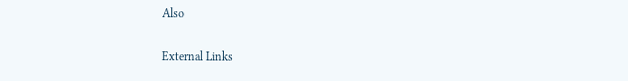Also

External Links